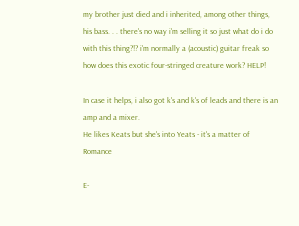my brother just died and i inherited, among other things, his bass. . . there's no way i'm selling it so just what do i do with this thing?!? i'm normally a (acoustic) guitar freak so how does this exotic four-stringed creature work? HELP!

In case it helps, i also got k's and k's of leads and there is an amp and a mixer.
He likes Keats but she's into Yeats - it's a matter of Romance

E-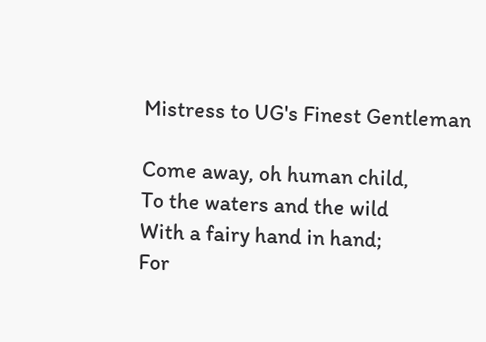Mistress to UG's Finest Gentleman

Come away, oh human child,
To the waters and the wild
With a fairy hand in hand;
For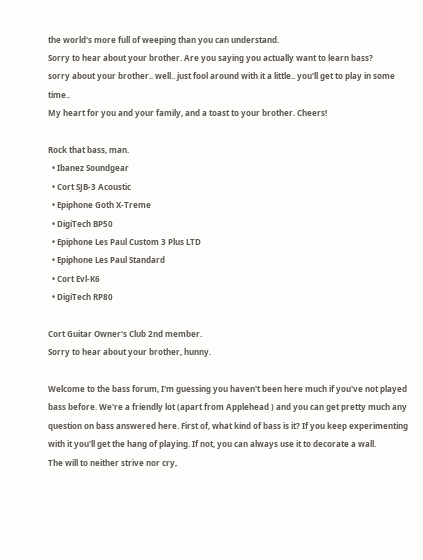the world's more full of weeping than you can understand.
Sorry to hear about your brother. Are you saying you actually want to learn bass?
sorry about your brother.. well.. just fool around with it a little.. you'll get to play in some time..
My heart for you and your family, and a toast to your brother. Cheers!

Rock that bass, man.
  • Ibanez Soundgear
  • Cort SJB-3 Acoustic
  • Epiphone Goth X-Treme
  • DigiTech BP50
  • Epiphone Les Paul Custom 3 Plus LTD
  • Epiphone Les Paul Standard
  • Cort Evl-K6
  • DigiTech RP80

Cort Guitar Owner's Club 2nd member.
Sorry to hear about your brother, hunny.

Welcome to the bass forum, I'm guessing you haven't been here much if you've not played bass before. We're a friendly lot (apart from Applehead ) and you can get pretty much any question on bass answered here. First of, what kind of bass is it? If you keep experimenting with it you'll get the hang of playing. If not, you can always use it to decorate a wall.
The will to neither strive nor cry,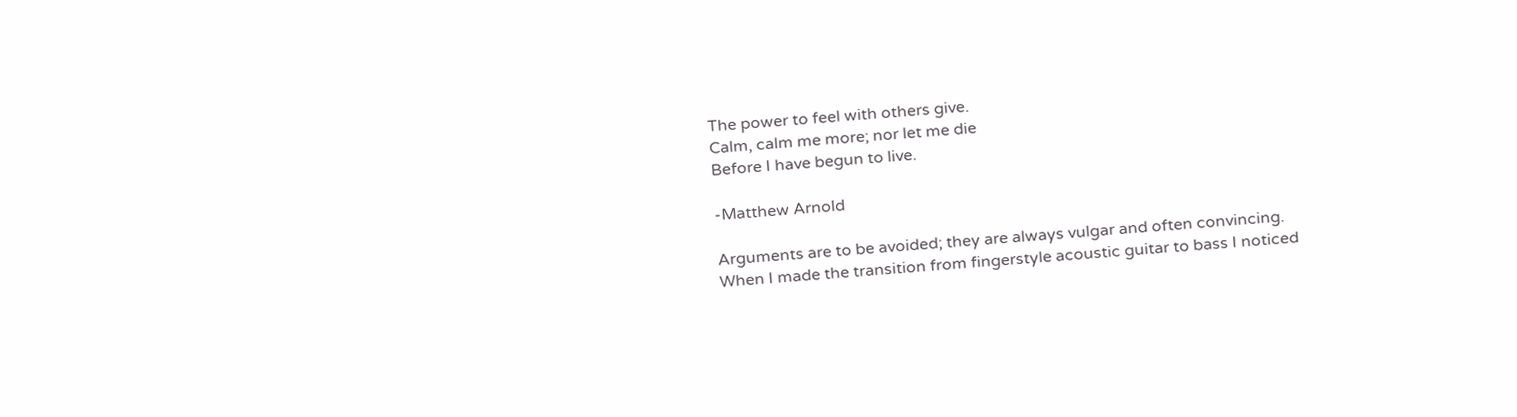The power to feel with others give.
Calm, calm me more; nor let me die
Before I have begun to live.

-Matthew Arnold

Arguments are to be avoided; they are always vulgar and often convincing.
When I made the transition from fingerstyle acoustic guitar to bass I noticed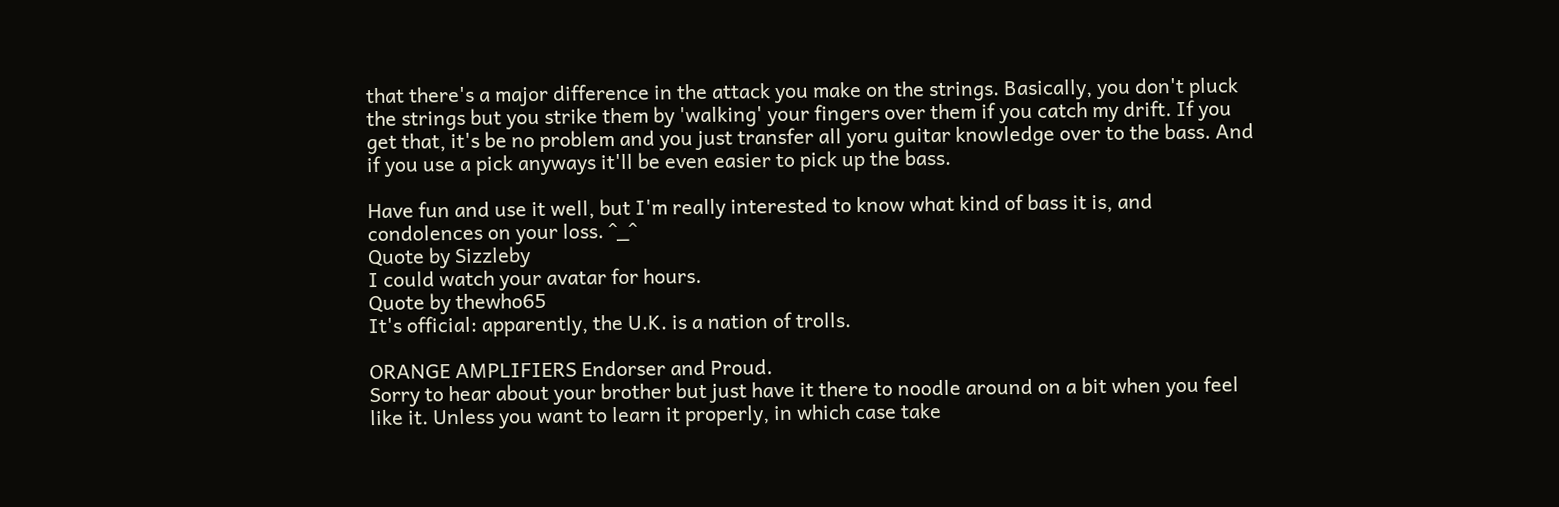that there's a major difference in the attack you make on the strings. Basically, you don't pluck the strings but you strike them by 'walking' your fingers over them if you catch my drift. If you get that, it's be no problem and you just transfer all yoru guitar knowledge over to the bass. And if you use a pick anyways it'll be even easier to pick up the bass.

Have fun and use it well, but I'm really interested to know what kind of bass it is, and condolences on your loss. ^_^
Quote by Sizzleby
I could watch your avatar for hours.
Quote by thewho65
It's official: apparently, the U.K. is a nation of trolls.

ORANGE AMPLIFIERS Endorser and Proud.
Sorry to hear about your brother but just have it there to noodle around on a bit when you feel like it. Unless you want to learn it properly, in which case take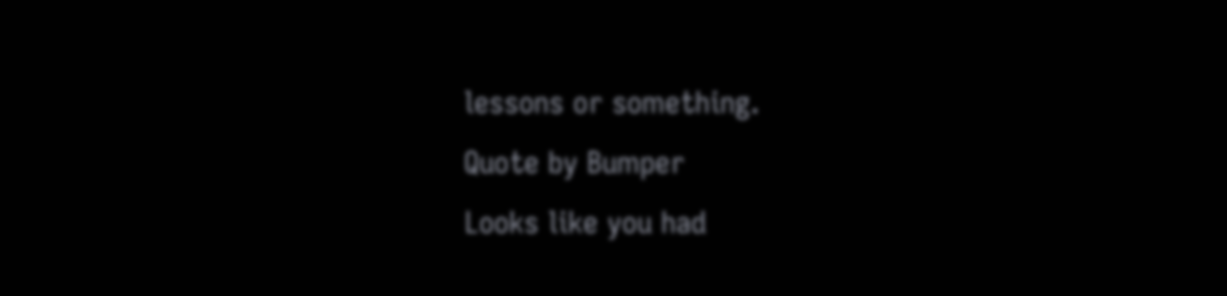lessons or something.
Quote by Bumper
Looks like you had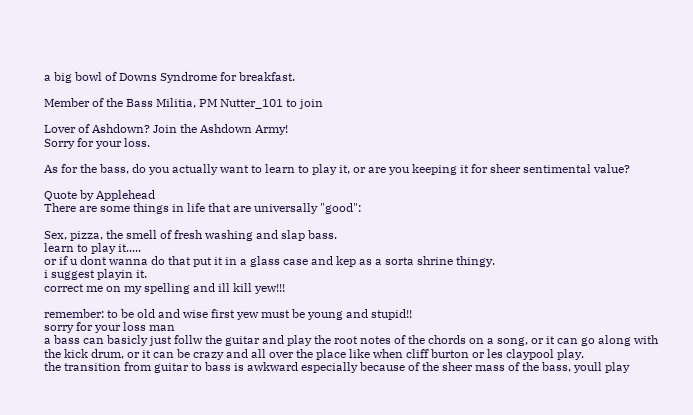a big bowl of Downs Syndrome for breakfast.

Member of the Bass Militia, PM Nutter_101 to join

Lover of Ashdown? Join the Ashdown Army!
Sorry for your loss.

As for the bass, do you actually want to learn to play it, or are you keeping it for sheer sentimental value?

Quote by Applehead
There are some things in life that are universally "good":

Sex, pizza, the smell of fresh washing and slap bass.
learn to play it.....
or if u dont wanna do that put it in a glass case and kep as a sorta shrine thingy.
i suggest playin it.
correct me on my spelling and ill kill yew!!!

remember: to be old and wise first yew must be young and stupid!!
sorry for your loss man
a bass can basicly just follw the guitar and play the root notes of the chords on a song, or it can go along with the kick drum, or it can be crazy and all over the place like when cliff burton or les claypool play.
the transition from guitar to bass is awkward especially because of the sheer mass of the bass, youll play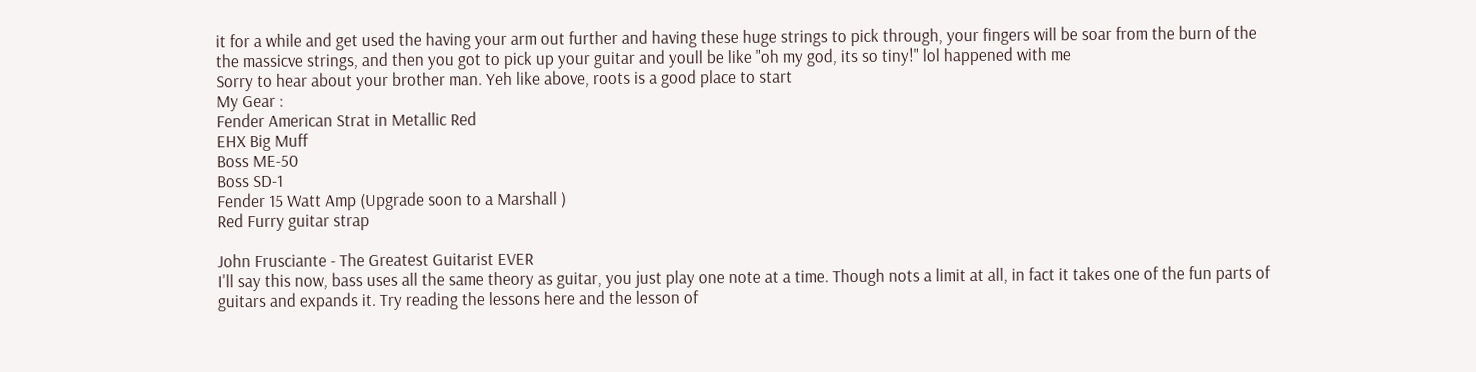it for a while and get used the having your arm out further and having these huge strings to pick through, your fingers will be soar from the burn of the the massicve strings, and then you got to pick up your guitar and youll be like "oh my god, its so tiny!" lol happened with me
Sorry to hear about your brother man. Yeh like above, roots is a good place to start
My Gear :
Fender American Strat in Metallic Red
EHX Big Muff
Boss ME-50
Boss SD-1
Fender 15 Watt Amp (Upgrade soon to a Marshall )
Red Furry guitar strap

John Frusciante - The Greatest Guitarist EVER
I'll say this now, bass uses all the same theory as guitar, you just play one note at a time. Though nots a limit at all, in fact it takes one of the fun parts of guitars and expands it. Try reading the lessons here and the lesson of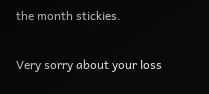the month stickies.

Very sorry about your loss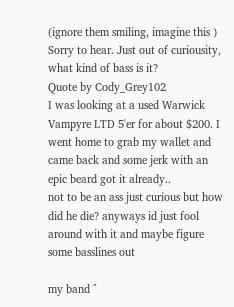(ignore them smiling, imagine this )
Sorry to hear. Just out of curiousity, what kind of bass is it?
Quote by Cody_Grey102
I was looking at a used Warwick Vampyre LTD 5'er for about $200. I went home to grab my wallet and came back and some jerk with an epic beard got it already..
not to be an ass just curious but how did he die? anyways id just fool around with it and maybe figure some basslines out

my band ^